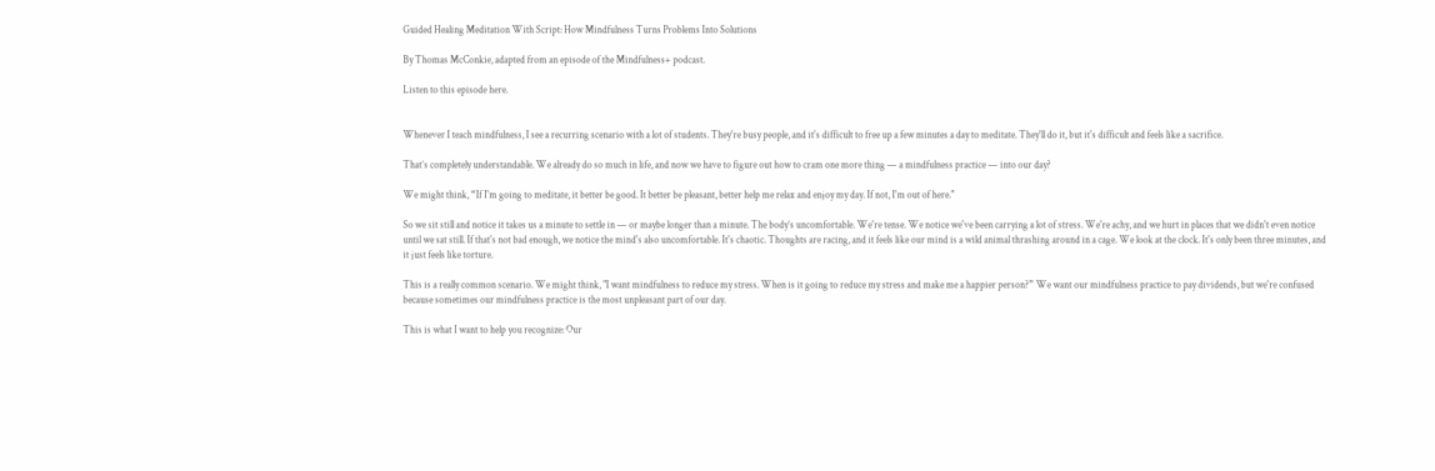Guided Healing Meditation With Script: How Mindfulness Turns Problems Into Solutions

By Thomas McConkie, adapted from an episode of the Mindfulness+ podcast.

Listen to this episode here.


Whenever I teach mindfulness, I see a recurring scenario with a lot of students. They're busy people, and it's difficult to free up a few minutes a day to meditate. They'll do it, but it's difficult and feels like a sacrifice.

That’s completely understandable. We already do so much in life, and now we have to figure out how to cram one more thing — a mindfulness practice — into our day?

We might think, “If I'm going to meditate, it better be good. It better be pleasant, better help me relax and enjoy my day. If not, I'm out of here."

So we sit still and notice it takes us a minute to settle in — or maybe longer than a minute. The body’s uncomfortable. We're tense. We notice we've been carrying a lot of stress. We're achy, and we hurt in places that we didn't even notice until we sat still. If that's not bad enough, we notice the mind's also uncomfortable. It's chaotic. Thoughts are racing, and it feels like our mind is a wild animal thrashing around in a cage. We look at the clock. It's only been three minutes, and it just feels like torture.

This is a really common scenario. We might think, "I want mindfulness to reduce my stress. When is it going to reduce my stress and make me a happier person?” We want our mindfulness practice to pay dividends, but we're confused because sometimes our mindfulness practice is the most unpleasant part of our day.

This is what I want to help you recognize: Our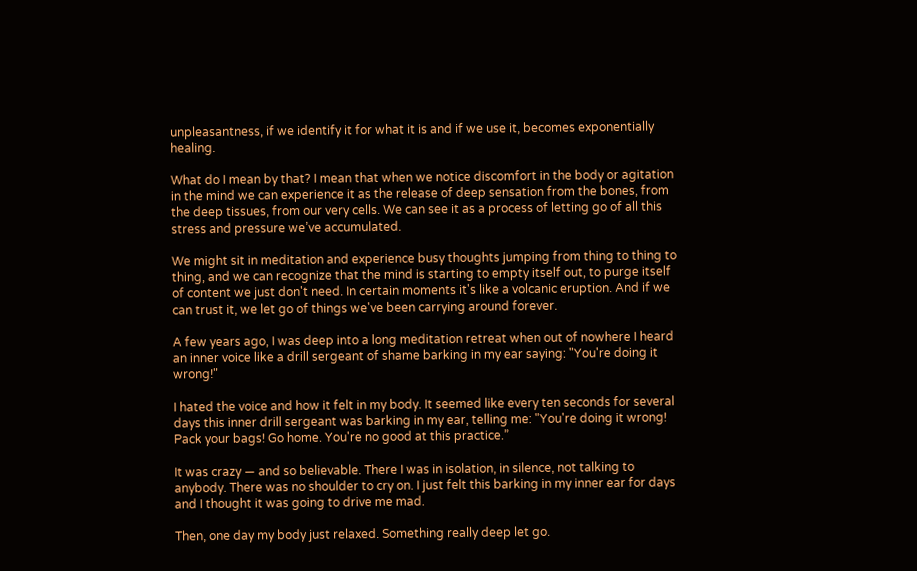unpleasantness, if we identify it for what it is and if we use it, becomes exponentially healing.

What do I mean by that? I mean that when we notice discomfort in the body or agitation in the mind we can experience it as the release of deep sensation from the bones, from the deep tissues, from our very cells. We can see it as a process of letting go of all this stress and pressure we’ve accumulated.

We might sit in meditation and experience busy thoughts jumping from thing to thing to thing, and we can recognize that the mind is starting to empty itself out, to purge itself of content we just don't need. In certain moments it's like a volcanic eruption. And if we can trust it, we let go of things we've been carrying around forever.

A few years ago, I was deep into a long meditation retreat when out of nowhere I heard an inner voice like a drill sergeant of shame barking in my ear saying: "You're doing it wrong!"

I hated the voice and how it felt in my body. It seemed like every ten seconds for several days this inner drill sergeant was barking in my ear, telling me: "You're doing it wrong! Pack your bags! Go home. You're no good at this practice.”

It was crazy — and so believable. There I was in isolation, in silence, not talking to anybody. There was no shoulder to cry on. I just felt this barking in my inner ear for days and I thought it was going to drive me mad.

Then, one day my body just relaxed. Something really deep let go.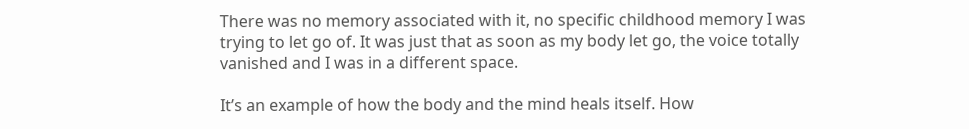There was no memory associated with it, no specific childhood memory I was trying to let go of. It was just that as soon as my body let go, the voice totally vanished and I was in a different space.

It’s an example of how the body and the mind heals itself. How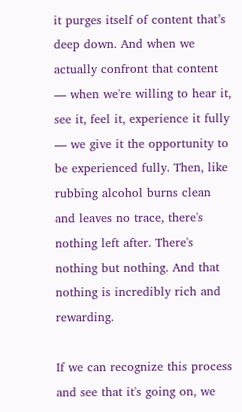it purges itself of content that’s deep down. And when we actually confront that content — when we're willing to hear it, see it, feel it, experience it fully — we give it the opportunity to be experienced fully. Then, like rubbing alcohol burns clean and leaves no trace, there's nothing left after. There's nothing but nothing. And that nothing is incredibly rich and rewarding.

If we can recognize this process and see that it's going on, we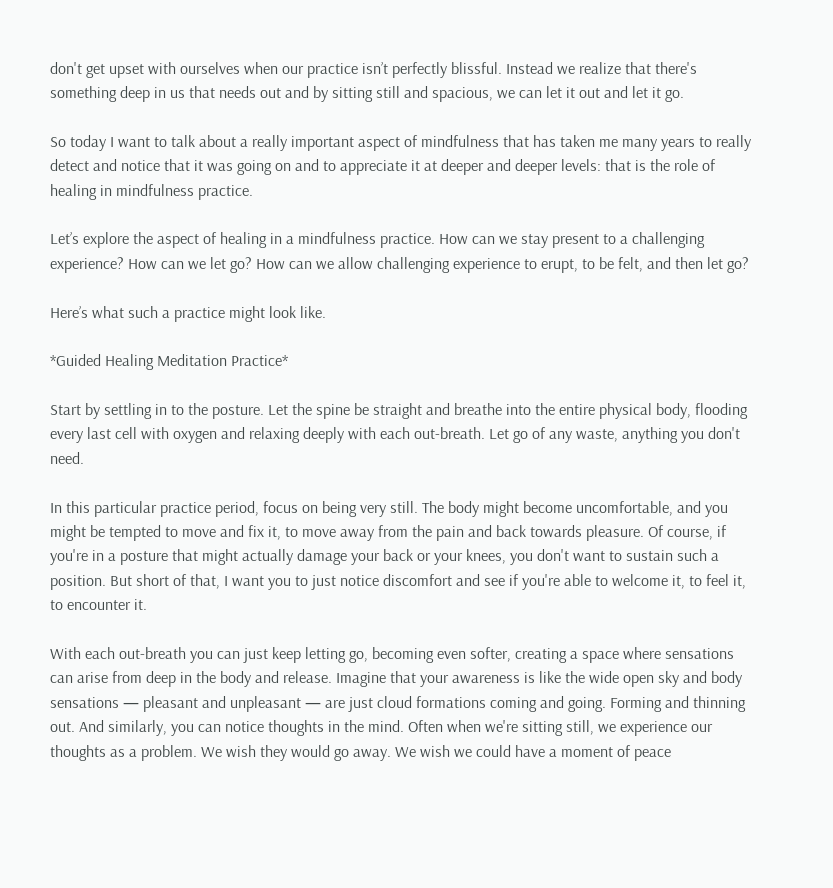don't get upset with ourselves when our practice isn’t perfectly blissful. Instead we realize that there's something deep in us that needs out and by sitting still and spacious, we can let it out and let it go.

So today I want to talk about a really important aspect of mindfulness that has taken me many years to really detect and notice that it was going on and to appreciate it at deeper and deeper levels: that is the role of healing in mindfulness practice.

Let’s explore the aspect of healing in a mindfulness practice. How can we stay present to a challenging experience? How can we let go? How can we allow challenging experience to erupt, to be felt, and then let go?

Here’s what such a practice might look like.

*Guided Healing Meditation Practice*

Start by settling in to the posture. Let the spine be straight and breathe into the entire physical body, flooding every last cell with oxygen and relaxing deeply with each out-breath. Let go of any waste, anything you don't need.

In this particular practice period, focus on being very still. The body might become uncomfortable, and you might be tempted to move and fix it, to move away from the pain and back towards pleasure. Of course, if you're in a posture that might actually damage your back or your knees, you don't want to sustain such a position. But short of that, I want you to just notice discomfort and see if you're able to welcome it, to feel it, to encounter it.

With each out-breath you can just keep letting go, becoming even softer, creating a space where sensations can arise from deep in the body and release. Imagine that your awareness is like the wide open sky and body sensations — pleasant and unpleasant — are just cloud formations coming and going. Forming and thinning out. And similarly, you can notice thoughts in the mind. Often when we're sitting still, we experience our thoughts as a problem. We wish they would go away. We wish we could have a moment of peace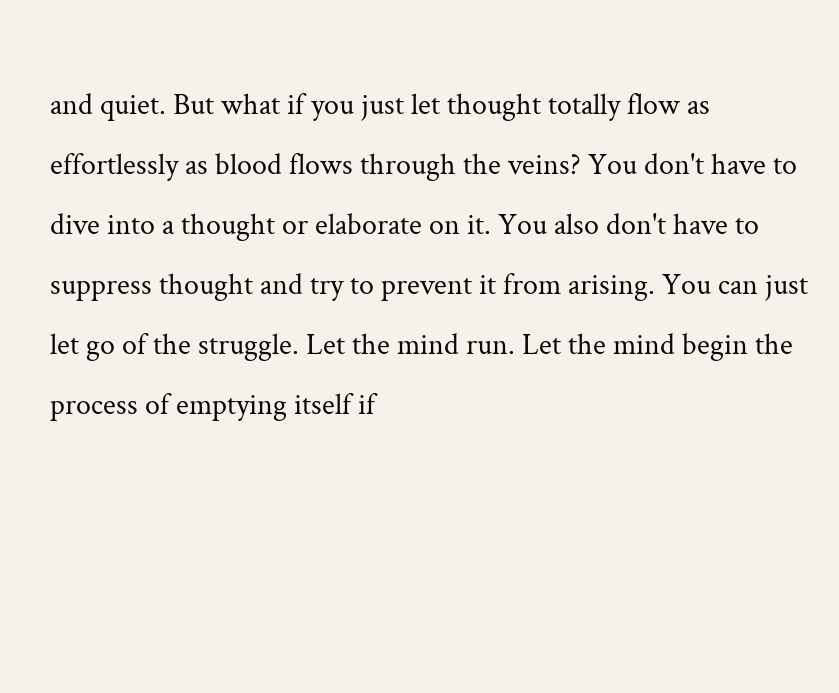and quiet. But what if you just let thought totally flow as effortlessly as blood flows through the veins? You don't have to dive into a thought or elaborate on it. You also don't have to suppress thought and try to prevent it from arising. You can just let go of the struggle. Let the mind run. Let the mind begin the process of emptying itself if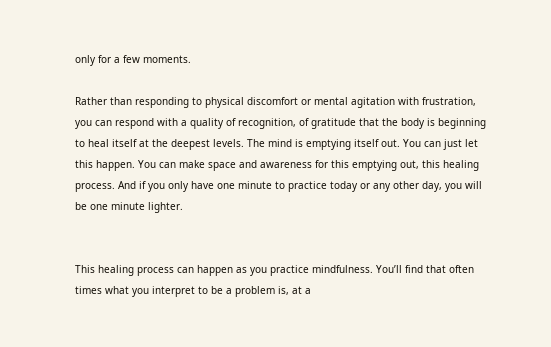only for a few moments.

Rather than responding to physical discomfort or mental agitation with frustration, you can respond with a quality of recognition, of gratitude that the body is beginning to heal itself at the deepest levels. The mind is emptying itself out. You can just let this happen. You can make space and awareness for this emptying out, this healing process. And if you only have one minute to practice today or any other day, you will be one minute lighter.


This healing process can happen as you practice mindfulness. You’ll find that often times what you interpret to be a problem is, at a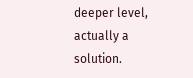deeper level, actually a solution.